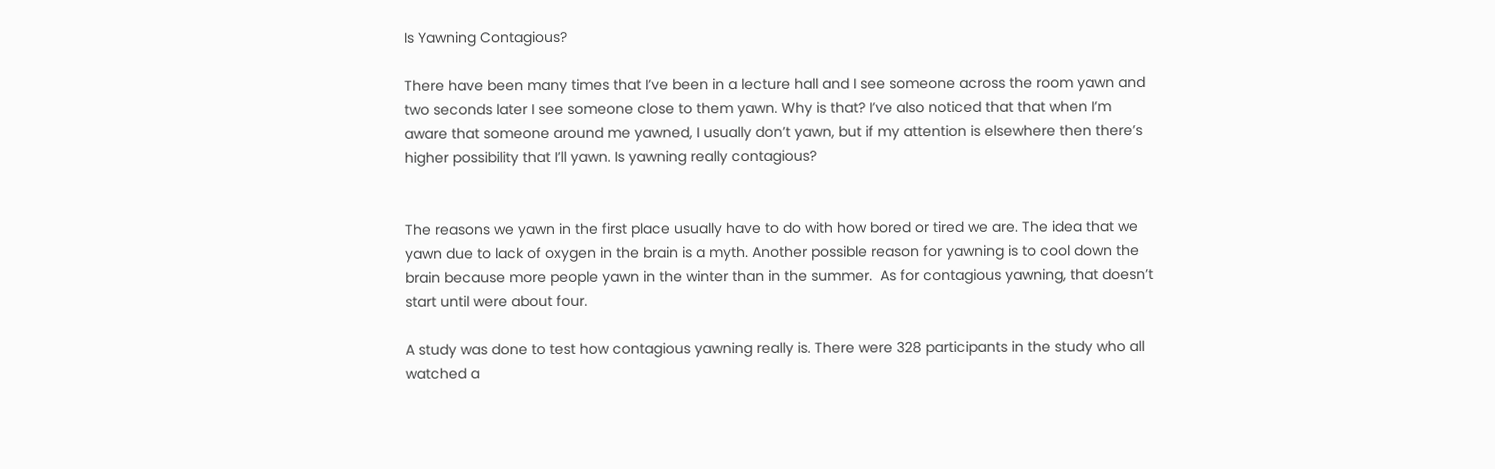Is Yawning Contagious?

There have been many times that I’ve been in a lecture hall and I see someone across the room yawn and two seconds later I see someone close to them yawn. Why is that? I’ve also noticed that that when I’m aware that someone around me yawned, I usually don’t yawn, but if my attention is elsewhere then there’s higher possibility that I’ll yawn. Is yawning really contagious?


The reasons we yawn in the first place usually have to do with how bored or tired we are. The idea that we yawn due to lack of oxygen in the brain is a myth. Another possible reason for yawning is to cool down the brain because more people yawn in the winter than in the summer.  As for contagious yawning, that doesn’t start until were about four.

A study was done to test how contagious yawning really is. There were 328 participants in the study who all watched a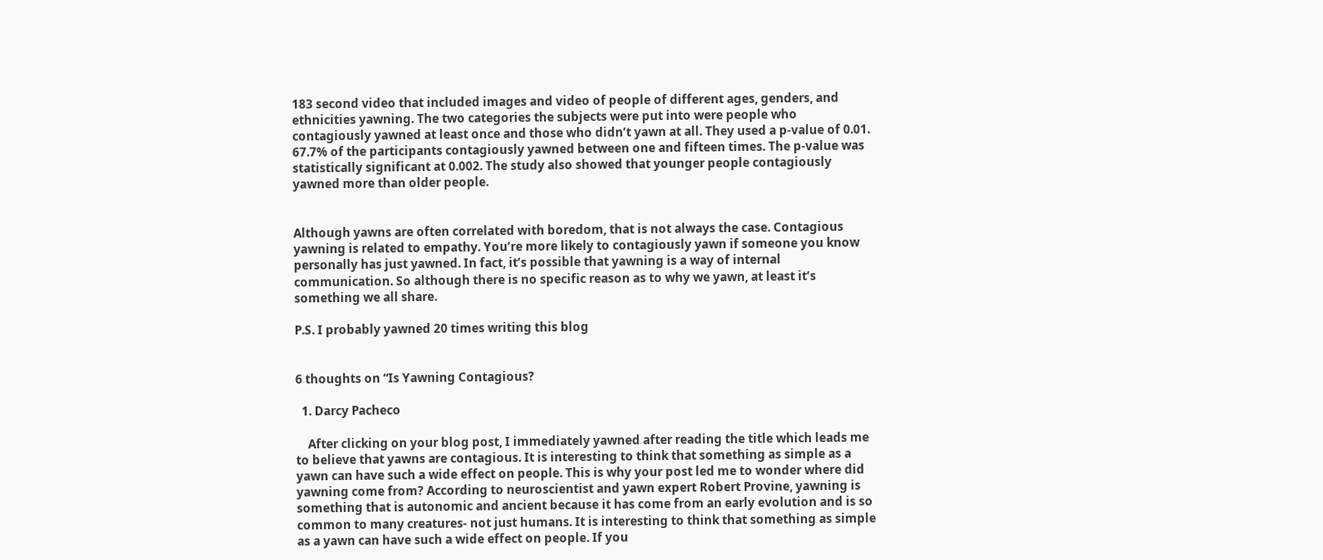183 second video that included images and video of people of different ages, genders, and ethnicities yawning. The two categories the subjects were put into were people who contagiously yawned at least once and those who didn’t yawn at all. They used a p-value of 0.01. 67.7% of the participants contagiously yawned between one and fifteen times. The p-value was statistically significant at 0.002. The study also showed that younger people contagiously yawned more than older people.


Although yawns are often correlated with boredom, that is not always the case. Contagious yawning is related to empathy. You’re more likely to contagiously yawn if someone you know personally has just yawned. In fact, it’s possible that yawning is a way of internal communication. So although there is no specific reason as to why we yawn, at least it’s something we all share.

P.S. I probably yawned 20 times writing this blog


6 thoughts on “Is Yawning Contagious?

  1. Darcy Pacheco

    After clicking on your blog post, I immediately yawned after reading the title which leads me to believe that yawns are contagious. It is interesting to think that something as simple as a yawn can have such a wide effect on people. This is why your post led me to wonder where did yawning come from? According to neuroscientist and yawn expert Robert Provine, yawning is something that is autonomic and ancient because it has come from an early evolution and is so common to many creatures- not just humans. It is interesting to think that something as simple as a yawn can have such a wide effect on people. If you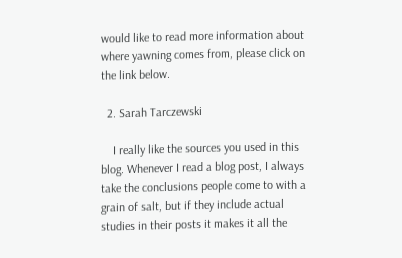would like to read more information about where yawning comes from, please click on the link below.

  2. Sarah Tarczewski

    I really like the sources you used in this blog. Whenever I read a blog post, I always take the conclusions people come to with a grain of salt, but if they include actual studies in their posts it makes it all the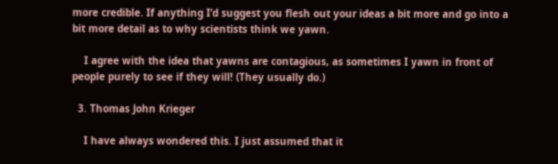more credible. If anything I’d suggest you flesh out your ideas a bit more and go into a bit more detail as to why scientists think we yawn.

    I agree with the idea that yawns are contagious, as sometimes I yawn in front of people purely to see if they will! (They usually do.)

  3. Thomas John Krieger

    I have always wondered this. I just assumed that it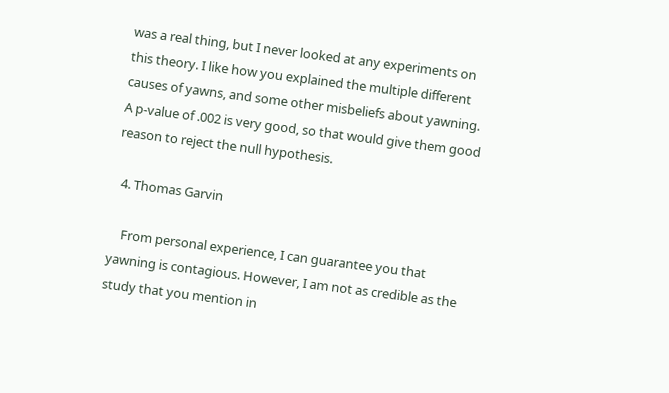was a real thing, but I never looked at any experiments on this theory. I like how you explained the multiple different causes of yawns, and some other misbeliefs about yawning. A p-value of .002 is very good, so that would give them good reason to reject the null hypothesis.

  4. Thomas Garvin

    From personal experience, I can guarantee you that yawning is contagious. However, I am not as credible as the study that you mention in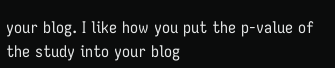your blog. I like how you put the p-value of the study into your blog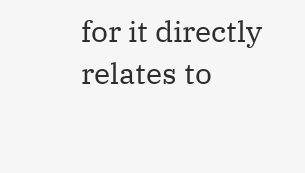for it directly relates to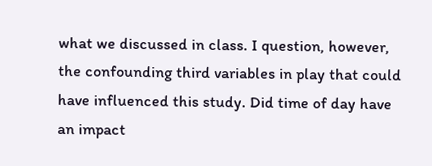what we discussed in class. I question, however, the confounding third variables in play that could have influenced this study. Did time of day have an impact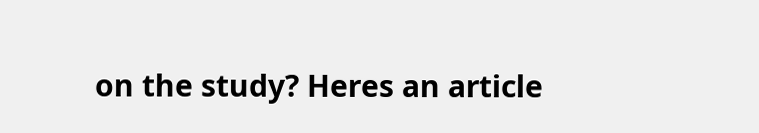on the study? Heres an article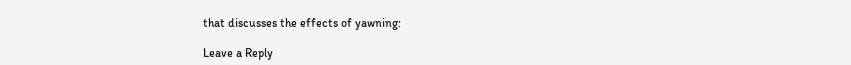that discusses the effects of yawning:

Leave a Reply